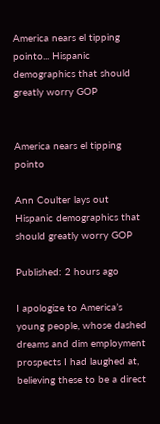America nears el tipping pointo... Hispanic demographics that should greatly worry GOP


America nears el tipping pointo

Ann Coulter lays out Hispanic demographics that should greatly worry GOP

Published: 2 hours ago

I apologize to America’s young people, whose dashed dreams and dim employment prospects I had laughed at, believing these to be a direct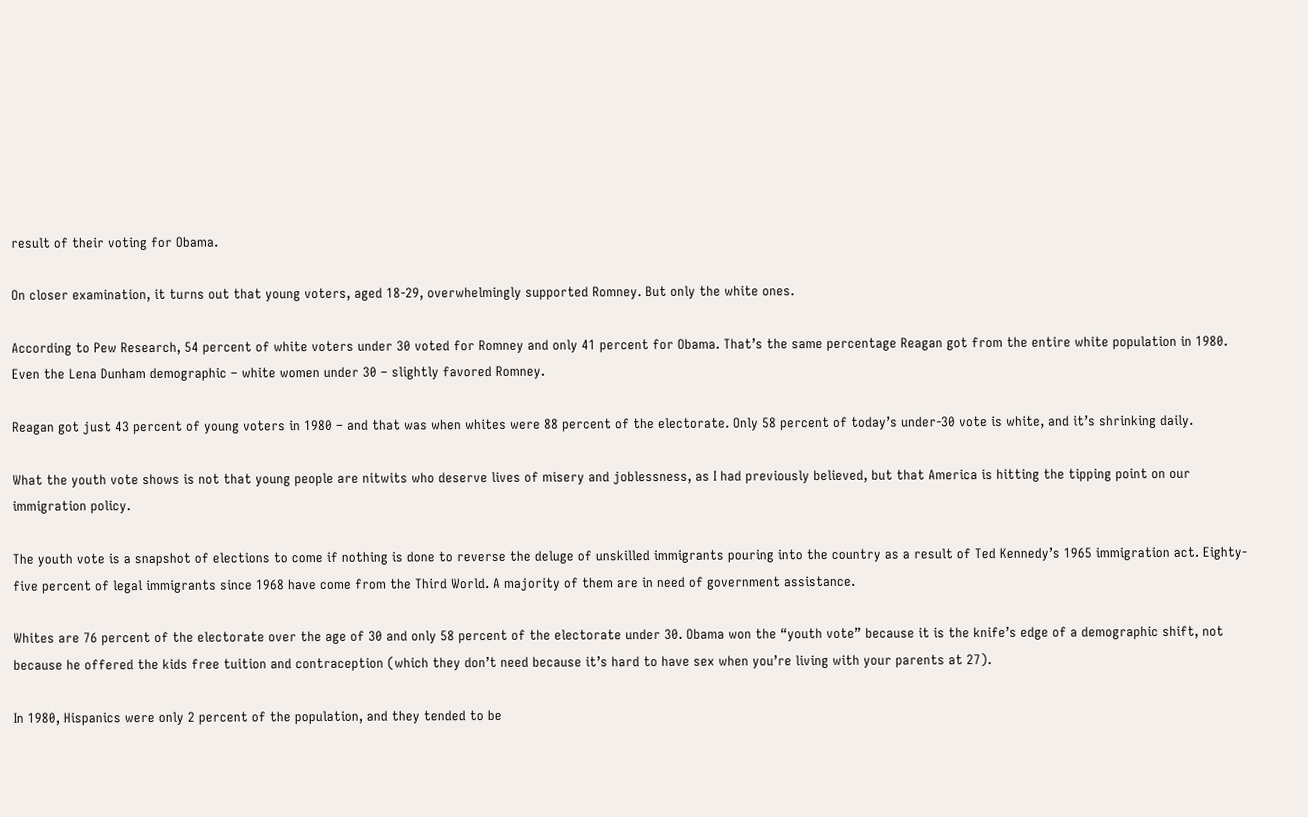result of their voting for Obama.

On closer examination, it turns out that young voters, aged 18-29, overwhelmingly supported Romney. But only the white ones.

According to Pew Research, 54 percent of white voters under 30 voted for Romney and only 41 percent for Obama. That’s the same percentage Reagan got from the entire white population in 1980. Even the Lena Dunham demographic – white women under 30 – slightly favored Romney.

Reagan got just 43 percent of young voters in 1980 – and that was when whites were 88 percent of the electorate. Only 58 percent of today’s under-30 vote is white, and it’s shrinking daily.

What the youth vote shows is not that young people are nitwits who deserve lives of misery and joblessness, as I had previously believed, but that America is hitting the tipping point on our immigration policy.

The youth vote is a snapshot of elections to come if nothing is done to reverse the deluge of unskilled immigrants pouring into the country as a result of Ted Kennedy’s 1965 immigration act. Eighty-five percent of legal immigrants since 1968 have come from the Third World. A majority of them are in need of government assistance.

Whites are 76 percent of the electorate over the age of 30 and only 58 percent of the electorate under 30. Obama won the “youth vote” because it is the knife’s edge of a demographic shift, not because he offered the kids free tuition and contraception (which they don’t need because it’s hard to have sex when you’re living with your parents at 27).

In 1980, Hispanics were only 2 percent of the population, and they tended to be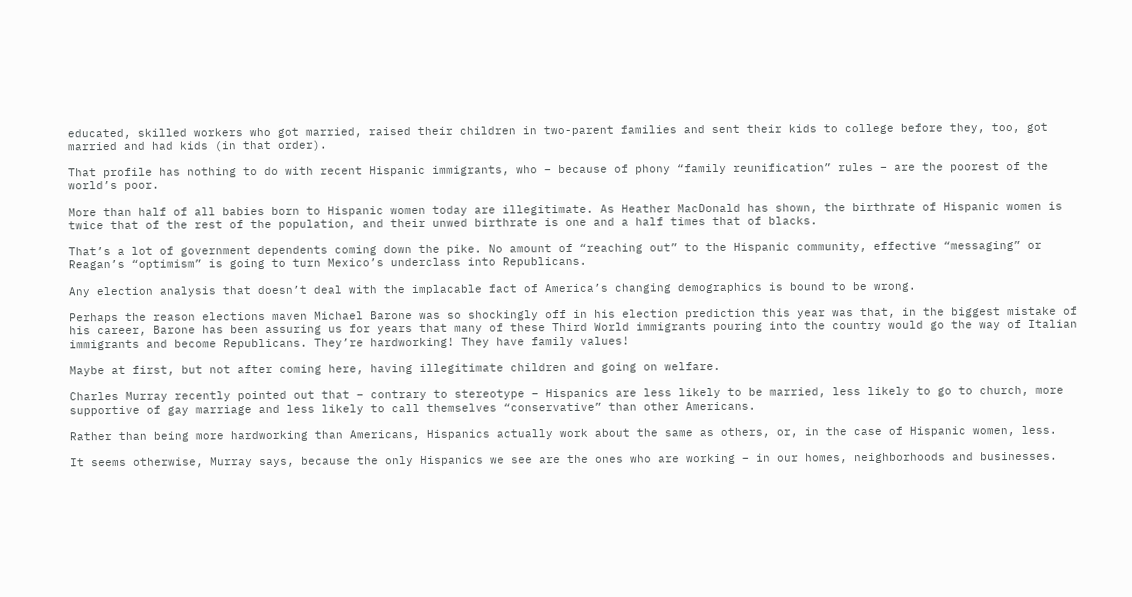educated, skilled workers who got married, raised their children in two-parent families and sent their kids to college before they, too, got married and had kids (in that order).

That profile has nothing to do with recent Hispanic immigrants, who – because of phony “family reunification” rules – are the poorest of the world’s poor.

More than half of all babies born to Hispanic women today are illegitimate. As Heather MacDonald has shown, the birthrate of Hispanic women is twice that of the rest of the population, and their unwed birthrate is one and a half times that of blacks.

That’s a lot of government dependents coming down the pike. No amount of “reaching out” to the Hispanic community, effective “messaging” or Reagan’s “optimism” is going to turn Mexico’s underclass into Republicans.

Any election analysis that doesn’t deal with the implacable fact of America’s changing demographics is bound to be wrong.

Perhaps the reason elections maven Michael Barone was so shockingly off in his election prediction this year was that, in the biggest mistake of his career, Barone has been assuring us for years that many of these Third World immigrants pouring into the country would go the way of Italian immigrants and become Republicans. They’re hardworking! They have family values!

Maybe at first, but not after coming here, having illegitimate children and going on welfare.

Charles Murray recently pointed out that – contrary to stereotype – Hispanics are less likely to be married, less likely to go to church, more supportive of gay marriage and less likely to call themselves “conservative” than other Americans.

Rather than being more hardworking than Americans, Hispanics actually work about the same as others, or, in the case of Hispanic women, less.

It seems otherwise, Murray says, because the only Hispanics we see are the ones who are working – in our homes, neighborhoods and businesses.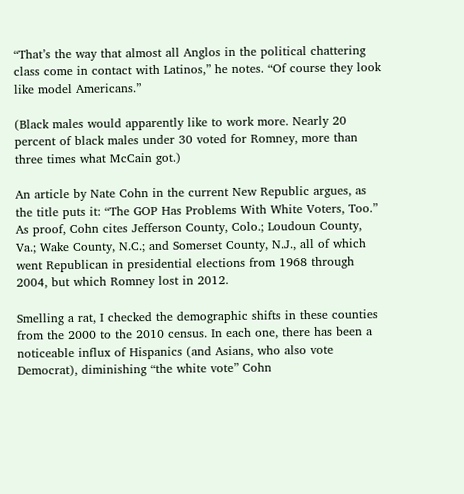“That’s the way that almost all Anglos in the political chattering class come in contact with Latinos,” he notes. “Of course they look like model Americans.”

(Black males would apparently like to work more. Nearly 20 percent of black males under 30 voted for Romney, more than three times what McCain got.)

An article by Nate Cohn in the current New Republic argues, as the title puts it: “The GOP Has Problems With White Voters, Too.” As proof, Cohn cites Jefferson County, Colo.; Loudoun County, Va.; Wake County, N.C.; and Somerset County, N.J., all of which went Republican in presidential elections from 1968 through 2004, but which Romney lost in 2012.

Smelling a rat, I checked the demographic shifts in these counties from the 2000 to the 2010 census. In each one, there has been a noticeable influx of Hispanics (and Asians, who also vote Democrat), diminishing “the white vote” Cohn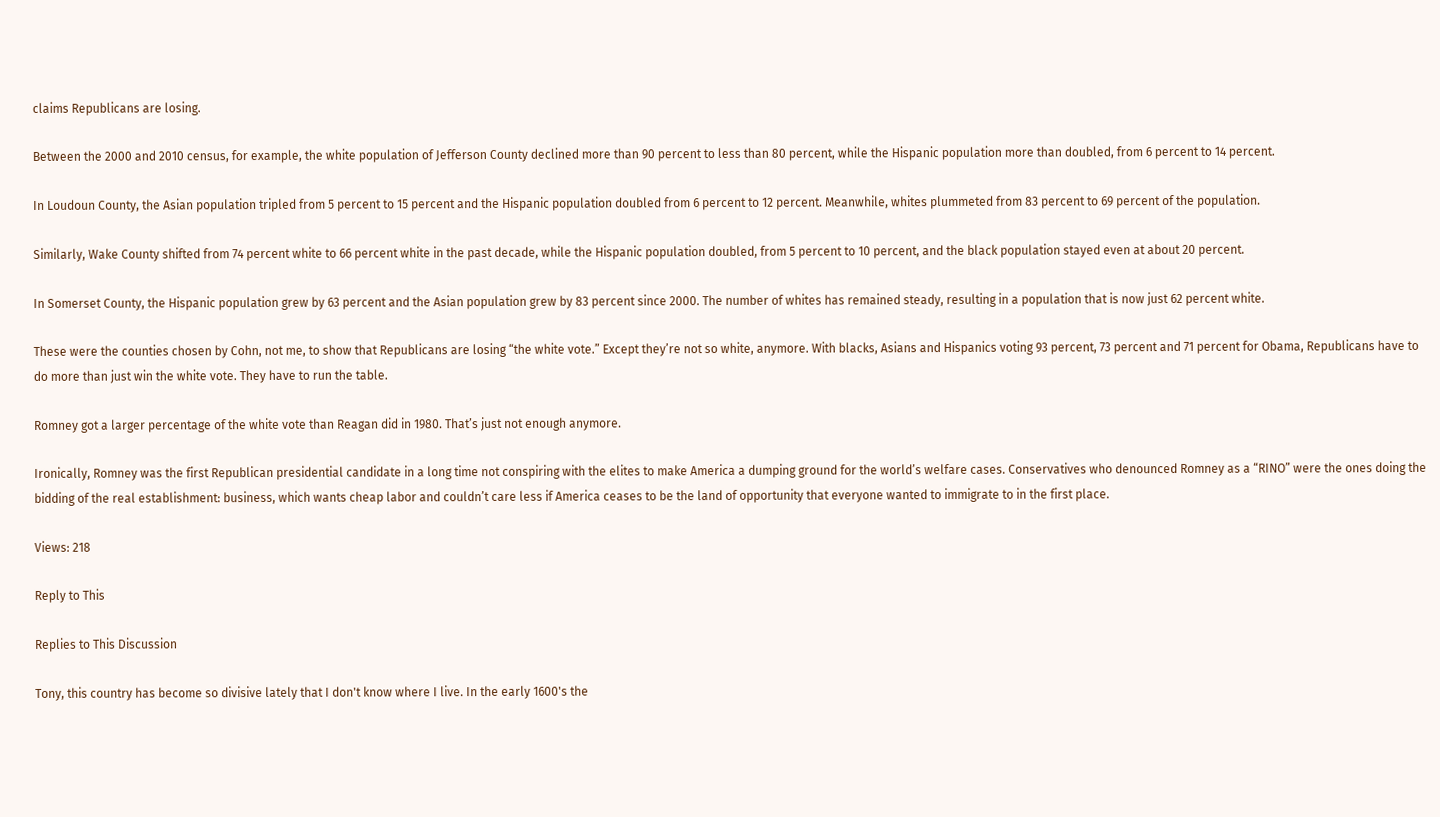claims Republicans are losing.

Between the 2000 and 2010 census, for example, the white population of Jefferson County declined more than 90 percent to less than 80 percent, while the Hispanic population more than doubled, from 6 percent to 14 percent.

In Loudoun County, the Asian population tripled from 5 percent to 15 percent and the Hispanic population doubled from 6 percent to 12 percent. Meanwhile, whites plummeted from 83 percent to 69 percent of the population.

Similarly, Wake County shifted from 74 percent white to 66 percent white in the past decade, while the Hispanic population doubled, from 5 percent to 10 percent, and the black population stayed even at about 20 percent.

In Somerset County, the Hispanic population grew by 63 percent and the Asian population grew by 83 percent since 2000. The number of whites has remained steady, resulting in a population that is now just 62 percent white.

These were the counties chosen by Cohn, not me, to show that Republicans are losing “the white vote.” Except they’re not so white, anymore. With blacks, Asians and Hispanics voting 93 percent, 73 percent and 71 percent for Obama, Republicans have to do more than just win the white vote. They have to run the table.

Romney got a larger percentage of the white vote than Reagan did in 1980. That’s just not enough anymore.

Ironically, Romney was the first Republican presidential candidate in a long time not conspiring with the elites to make America a dumping ground for the world’s welfare cases. Conservatives who denounced Romney as a “RINO” were the ones doing the bidding of the real establishment: business, which wants cheap labor and couldn’t care less if America ceases to be the land of opportunity that everyone wanted to immigrate to in the first place.

Views: 218

Reply to This

Replies to This Discussion

Tony, this country has become so divisive lately that I don't know where I live. In the early 1600's the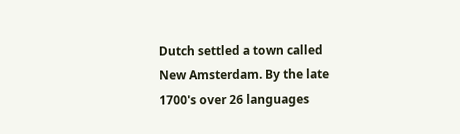Dutch settled a town called New Amsterdam. By the late 1700's over 26 languages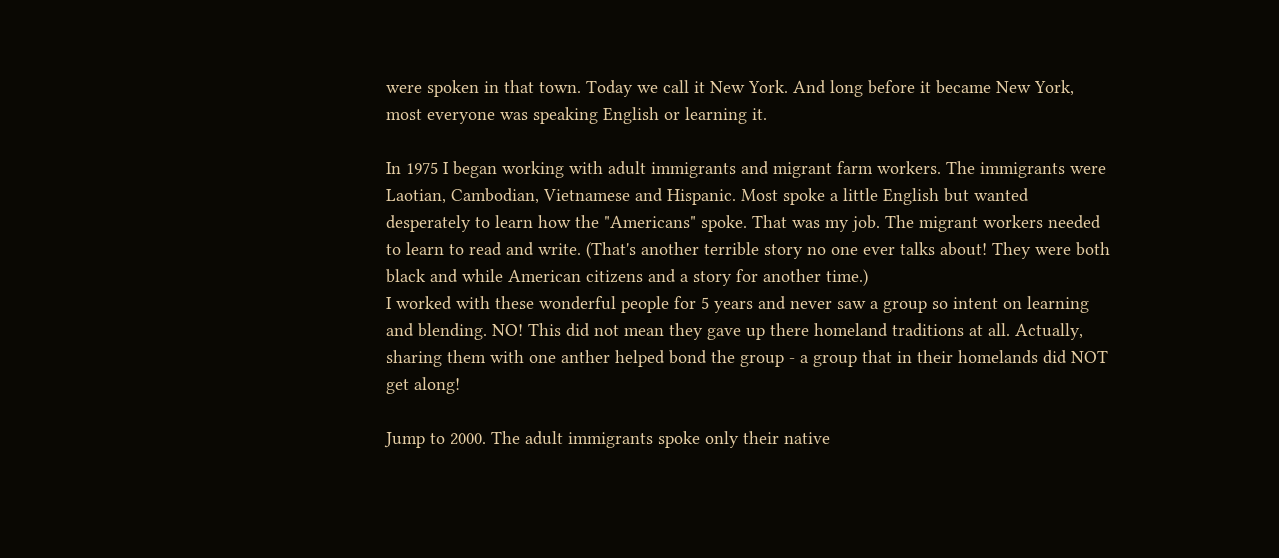were spoken in that town. Today we call it New York. And long before it became New York, most everyone was speaking English or learning it.

In 1975 I began working with adult immigrants and migrant farm workers. The immigrants were Laotian, Cambodian, Vietnamese and Hispanic. Most spoke a little English but wanted desperately to learn how the "Americans" spoke. That was my job. The migrant workers needed to learn to read and write. (That's another terrible story no one ever talks about! They were both black and while American citizens and a story for another time.)
I worked with these wonderful people for 5 years and never saw a group so intent on learning and blending. NO! This did not mean they gave up there homeland traditions at all. Actually, sharing them with one anther helped bond the group - a group that in their homelands did NOT get along!

Jump to 2000. The adult immigrants spoke only their native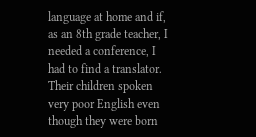language at home and if, as an 8th grade teacher, I needed a conference, I had to find a translator. Their children spoken very poor English even though they were born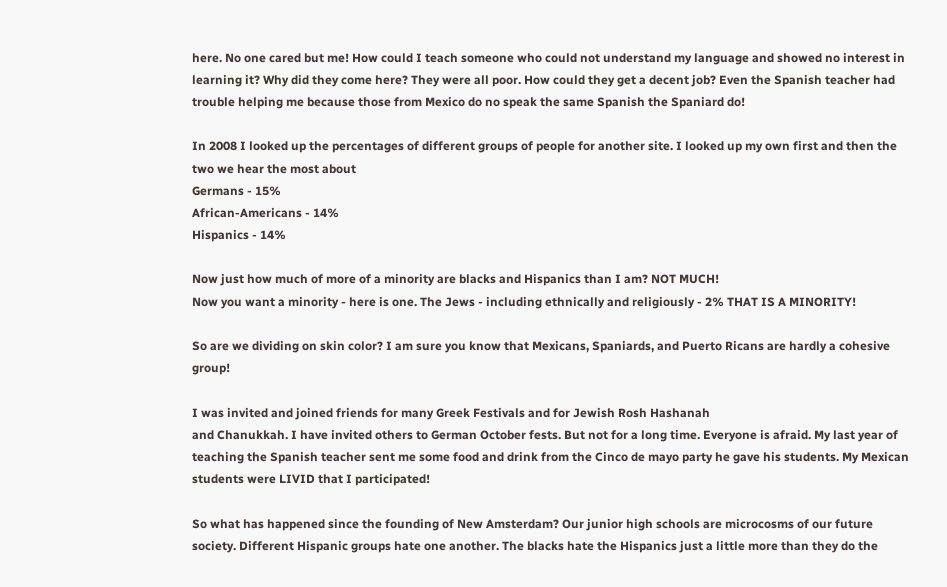here. No one cared but me! How could I teach someone who could not understand my language and showed no interest in learning it? Why did they come here? They were all poor. How could they get a decent job? Even the Spanish teacher had trouble helping me because those from Mexico do no speak the same Spanish the Spaniard do!

In 2008 I looked up the percentages of different groups of people for another site. I looked up my own first and then the two we hear the most about
Germans - 15%
African-Americans - 14%
Hispanics - 14%

Now just how much of more of a minority are blacks and Hispanics than I am? NOT MUCH!
Now you want a minority - here is one. The Jews - including ethnically and religiously - 2% THAT IS A MINORITY!

So are we dividing on skin color? I am sure you know that Mexicans, Spaniards, and Puerto Ricans are hardly a cohesive group!

I was invited and joined friends for many Greek Festivals and for Jewish Rosh Hashanah
and Chanukkah. I have invited others to German October fests. But not for a long time. Everyone is afraid. My last year of teaching the Spanish teacher sent me some food and drink from the Cinco de mayo party he gave his students. My Mexican students were LIVID that I participated!

So what has happened since the founding of New Amsterdam? Our junior high schools are microcosms of our future society. Different Hispanic groups hate one another. The blacks hate the Hispanics just a little more than they do the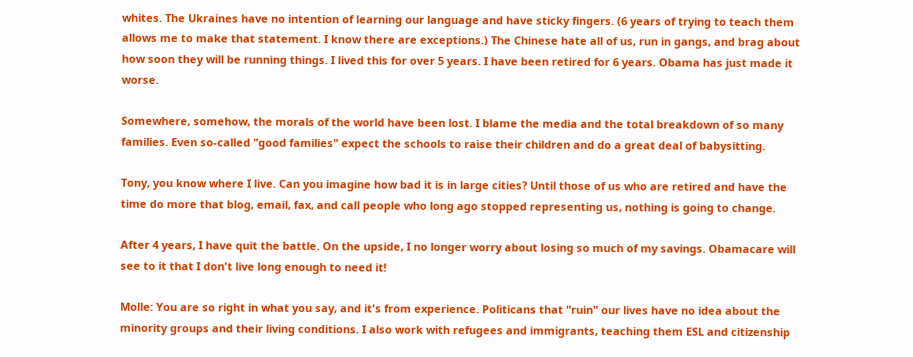whites. The Ukraines have no intention of learning our language and have sticky fingers. (6 years of trying to teach them allows me to make that statement. I know there are exceptions.) The Chinese hate all of us, run in gangs, and brag about how soon they will be running things. I lived this for over 5 years. I have been retired for 6 years. Obama has just made it worse.

Somewhere, somehow, the morals of the world have been lost. I blame the media and the total breakdown of so many families. Even so-called "good families" expect the schools to raise their children and do a great deal of babysitting.

Tony, you know where I live. Can you imagine how bad it is in large cities? Until those of us who are retired and have the time do more that blog, email, fax, and call people who long ago stopped representing us, nothing is going to change.

After 4 years, I have quit the battle. On the upside, I no longer worry about losing so much of my savings. Obamacare will see to it that I don't live long enough to need it!

Molle: You are so right in what you say, and it's from experience. Politicans that "ruin" our lives have no idea about the minority groups and their living conditions. I also work with refugees and immigrants, teaching them ESL and citizenship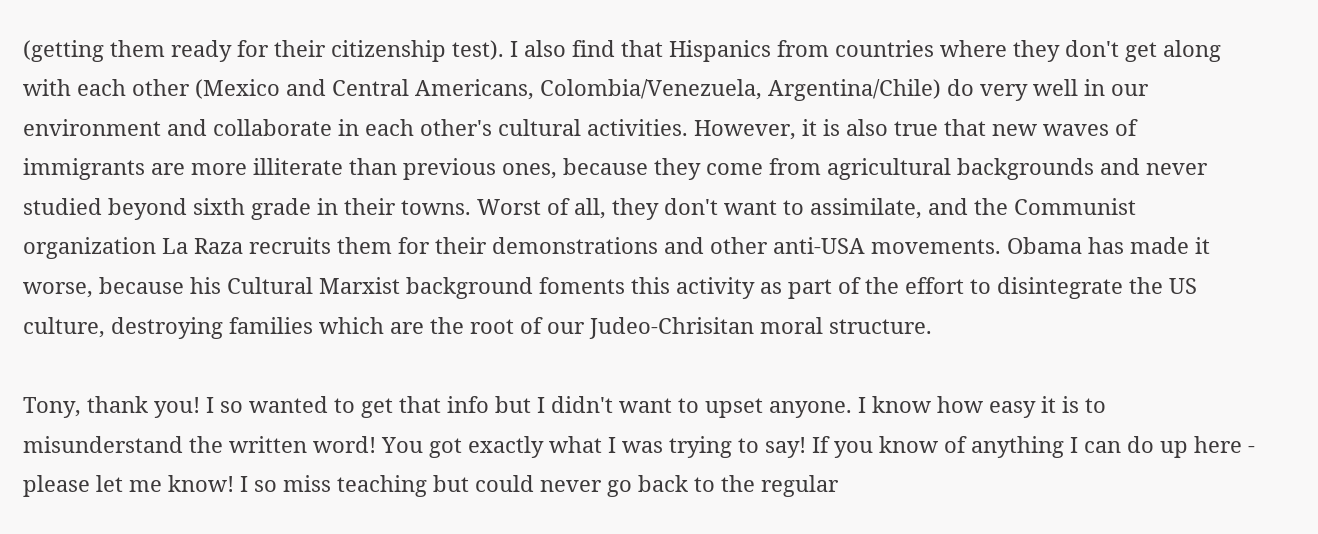(getting them ready for their citizenship test). I also find that Hispanics from countries where they don't get along with each other (Mexico and Central Americans, Colombia/Venezuela, Argentina/Chile) do very well in our environment and collaborate in each other's cultural activities. However, it is also true that new waves of immigrants are more illiterate than previous ones, because they come from agricultural backgrounds and never studied beyond sixth grade in their towns. Worst of all, they don't want to assimilate, and the Communist organization La Raza recruits them for their demonstrations and other anti-USA movements. Obama has made it worse, because his Cultural Marxist background foments this activity as part of the effort to disintegrate the US culture, destroying families which are the root of our Judeo-Chrisitan moral structure.

Tony, thank you! I so wanted to get that info but I didn't want to upset anyone. I know how easy it is to misunderstand the written word! You got exactly what I was trying to say! If you know of anything I can do up here - please let me know! I so miss teaching but could never go back to the regular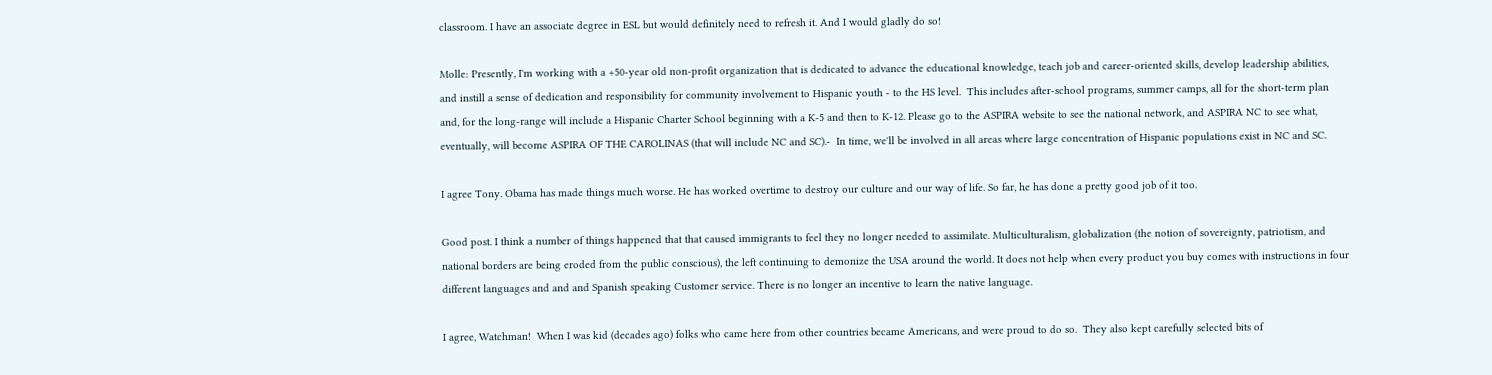classroom. I have an associate degree in ESL but would definitely need to refresh it. And I would gladly do so!

Molle: Presently, I'm working with a +50-year old non-profit organization that is dedicated to advance the educational knowledge, teach job and career-oriented skills, develop leadership abilities, and instill a sense of dedication and responsibility for community involvement to Hispanic youth - to the HS level.  This includes after-school programs, summer camps, all for the short-term plan and, for the long-range will include a Hispanic Charter School beginning with a K-5 and then to K-12. Please go to the ASPIRA website to see the national network, and ASPIRA NC to see what, eventually, will become ASPIRA OF THE CAROLINAS (that will include NC and SC).-  In time, we'll be involved in all areas where large concentration of Hispanic populations exist in NC and SC.

I agree Tony. Obama has made things much worse. He has worked overtime to destroy our culture and our way of life. So far, he has done a pretty good job of it too.

Good post. I think a number of things happened that that caused immigrants to feel they no longer needed to assimilate. Multiculturalism, globalization (the notion of sovereignty, patriotism, and national borders are being eroded from the public conscious), the left continuing to demonize the USA around the world. It does not help when every product you buy comes with instructions in four different languages and and and Spanish speaking Customer service. There is no longer an incentive to learn the native language.

I agree, Watchman!  When I was kid (decades ago) folks who came here from other countries became Americans, and were proud to do so.  They also kept carefully selected bits of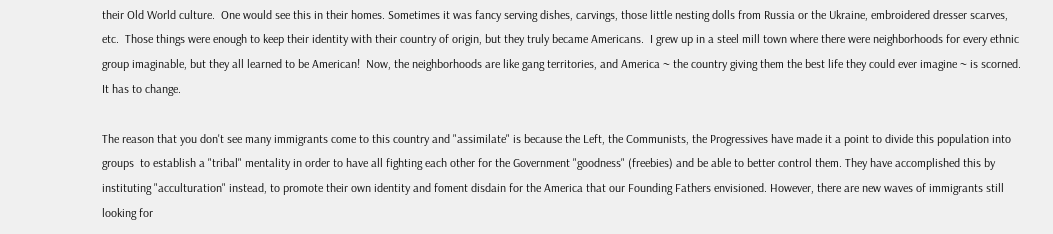their Old World culture.  One would see this in their homes. Sometimes it was fancy serving dishes, carvings, those little nesting dolls from Russia or the Ukraine, embroidered dresser scarves, etc.  Those things were enough to keep their identity with their country of origin, but they truly became Americans.  I grew up in a steel mill town where there were neighborhoods for every ethnic group imaginable, but they all learned to be American!  Now, the neighborhoods are like gang territories, and America ~ the country giving them the best life they could ever imagine ~ is scorned.  It has to change.

The reason that you don't see many immigrants come to this country and "assimilate" is because the Left, the Communists, the Progressives have made it a point to divide this population into groups  to establish a "tribal" mentality in order to have all fighting each other for the Government "goodness" (freebies) and be able to better control them. They have accomplished this by instituting "acculturation" instead, to promote their own identity and foment disdain for the America that our Founding Fathers envisioned. However, there are new waves of immigrants still looking for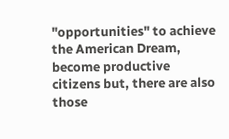"opportunities" to achieve the American Dream, become productive citizens but, there are also those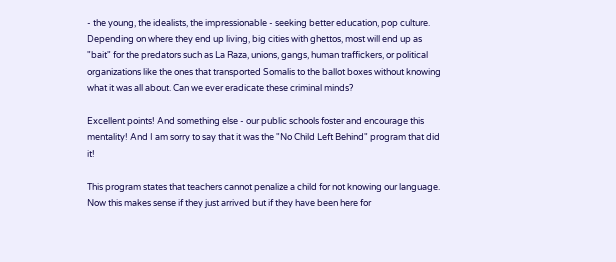- the young, the idealists, the impressionable - seeking better education, pop culture. Depending on where they end up living, big cities with ghettos, most will end up as "bait" for the predators such as La Raza, unions, gangs, human traffickers, or political organizations like the ones that transported Somalis to the ballot boxes without knowing what it was all about. Can we ever eradicate these criminal minds?

Excellent points! And something else - our public schools foster and encourage this mentality! And I am sorry to say that it was the "No Child Left Behind" program that did it!

This program states that teachers cannot penalize a child for not knowing our language. Now this makes sense if they just arrived but if they have been here for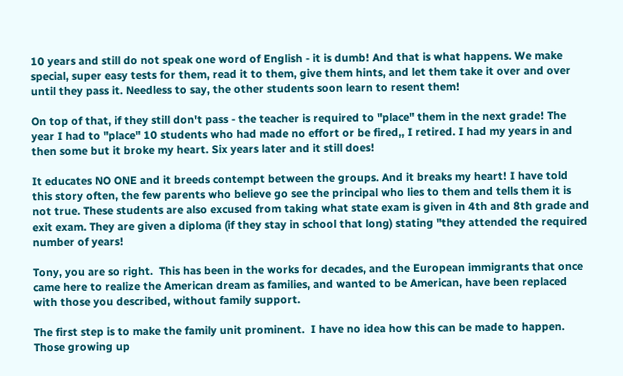10 years and still do not speak one word of English - it is dumb! And that is what happens. We make special, super easy tests for them, read it to them, give them hints, and let them take it over and over until they pass it. Needless to say, the other students soon learn to resent them!

On top of that, if they still don't pass - the teacher is required to "place" them in the next grade! The year I had to "place" 10 students who had made no effort or be fired,, I retired. I had my years in and then some but it broke my heart. Six years later and it still does!

It educates NO ONE and it breeds contempt between the groups. And it breaks my heart! I have told this story often, the few parents who believe go see the principal who lies to them and tells them it is not true. These students are also excused from taking what state exam is given in 4th and 8th grade and exit exam. They are given a diploma (if they stay in school that long) stating "they attended the required number of years!

Tony, you are so right.  This has been in the works for decades, and the European immigrants that once came here to realize the American dream as families, and wanted to be American, have been replaced with those you described, without family support.

The first step is to make the family unit prominent.  I have no idea how this can be made to happen.  Those growing up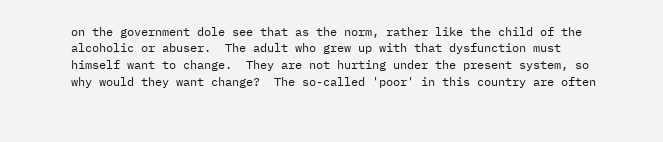on the government dole see that as the norm, rather like the child of the alcoholic or abuser.  The adult who grew up with that dysfunction must himself want to change.  They are not hurting under the present system, so why would they want change?  The so-called 'poor' in this country are often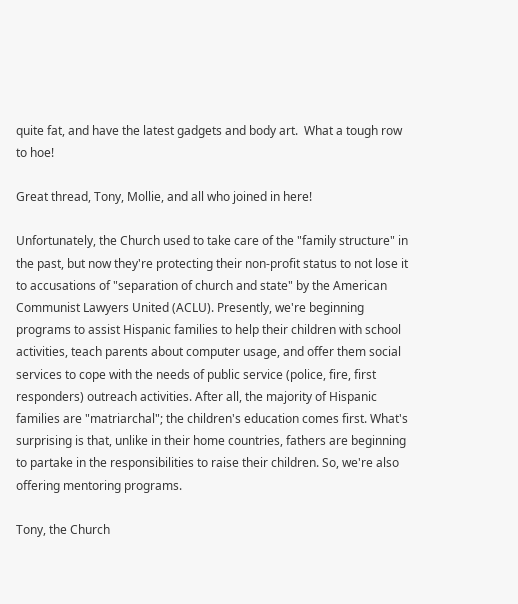quite fat, and have the latest gadgets and body art.  What a tough row to hoe!

Great thread, Tony, Mollie, and all who joined in here!

Unfortunately, the Church used to take care of the "family structure" in the past, but now they're protecting their non-profit status to not lose it to accusations of "separation of church and state" by the American Communist Lawyers United (ACLU). Presently, we're beginning programs to assist Hispanic families to help their children with school activities, teach parents about computer usage, and offer them social services to cope with the needs of public service (police, fire, first responders) outreach activities. After all, the majority of Hispanic families are "matriarchal"; the children's education comes first. What's surprising is that, unlike in their home countries, fathers are beginning to partake in the responsibilities to raise their children. So, we're also offering mentoring programs.

Tony, the Church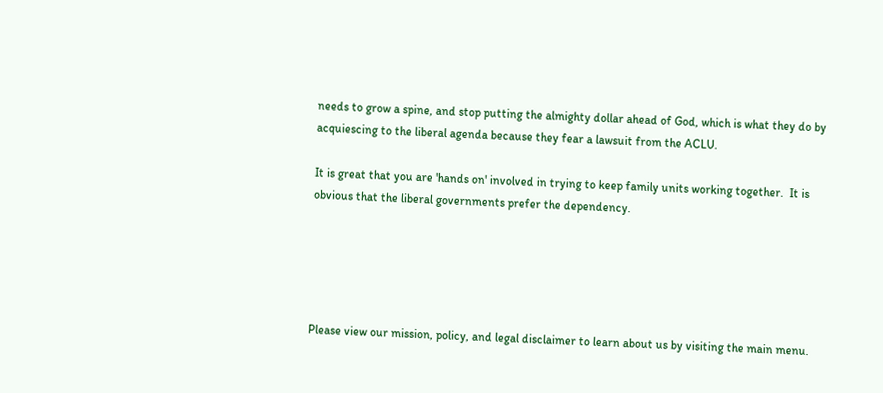needs to grow a spine, and stop putting the almighty dollar ahead of God, which is what they do by acquiescing to the liberal agenda because they fear a lawsuit from the ACLU.

It is great that you are 'hands on' involved in trying to keep family units working together.  It is obvious that the liberal governments prefer the dependency.





Please view our mission, policy, and legal disclaimer to learn about us by visiting the main menu.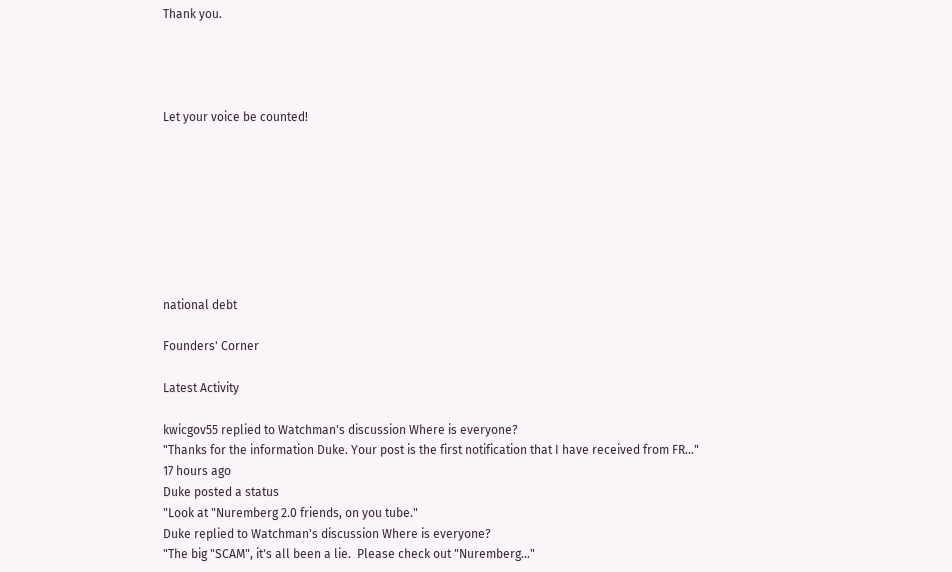Thank you.




Let your voice be counted!








national debt

Founders' Corner

Latest Activity

kwicgov55 replied to Watchman's discussion Where is everyone?
"Thanks for the information Duke. Your post is the first notification that I have received from FR…"
17 hours ago
Duke posted a status
"Look at "Nuremberg 2.0 friends, on you tube."
Duke replied to Watchman's discussion Where is everyone?
"The big "SCAM", it's all been a lie.  Please check out "Nuremberg…"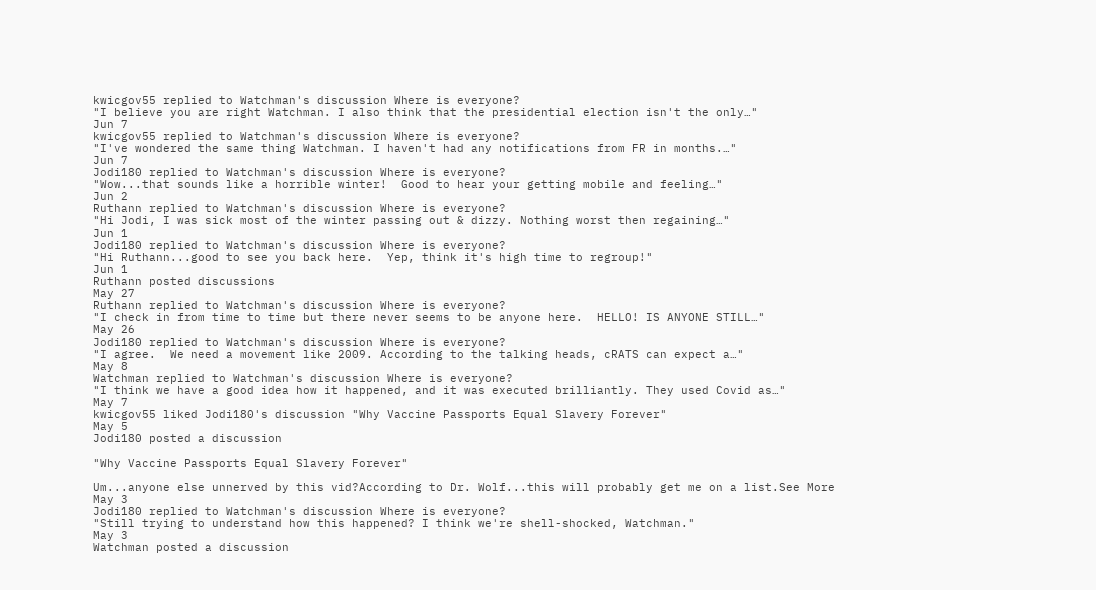kwicgov55 replied to Watchman's discussion Where is everyone?
"I believe you are right Watchman. I also think that the presidential election isn't the only…"
Jun 7
kwicgov55 replied to Watchman's discussion Where is everyone?
"I've wondered the same thing Watchman. I haven't had any notifications from FR in months.…"
Jun 7
Jodi180 replied to Watchman's discussion Where is everyone?
"Wow...that sounds like a horrible winter!  Good to hear your getting mobile and feeling…"
Jun 2
Ruthann replied to Watchman's discussion Where is everyone?
"Hi Jodi, I was sick most of the winter passing out & dizzy. Nothing worst then regaining…"
Jun 1
Jodi180 replied to Watchman's discussion Where is everyone?
"Hi Ruthann...good to see you back here.  Yep, think it's high time to regroup!"
Jun 1
Ruthann posted discussions
May 27
Ruthann replied to Watchman's discussion Where is everyone?
"I check in from time to time but there never seems to be anyone here.  HELLO! IS ANYONE STILL…"
May 26
Jodi180 replied to Watchman's discussion Where is everyone?
"I agree.  We need a movement like 2009. According to the talking heads, cRATS can expect a…"
May 8
Watchman replied to Watchman's discussion Where is everyone?
"I think we have a good idea how it happened, and it was executed brilliantly. They used Covid as…"
May 7
kwicgov55 liked Jodi180's discussion "Why Vaccine Passports Equal Slavery Forever"
May 5
Jodi180 posted a discussion

"Why Vaccine Passports Equal Slavery Forever"

Um...anyone else unnerved by this vid?According to Dr. Wolf...this will probably get me on a list.See More
May 3
Jodi180 replied to Watchman's discussion Where is everyone?
"Still trying to understand how this happened? I think we're shell-shocked, Watchman."
May 3
Watchman posted a discussion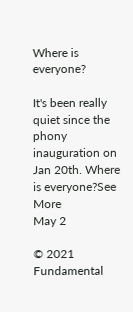Where is everyone?

It's been really quiet since the phony inauguration on Jan 20th. Where is everyone?See More
May 2

© 2021   Fundamental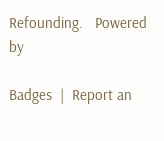Refounding.   Powered by

Badges  |  Report an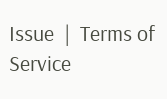Issue  |  Terms of Service